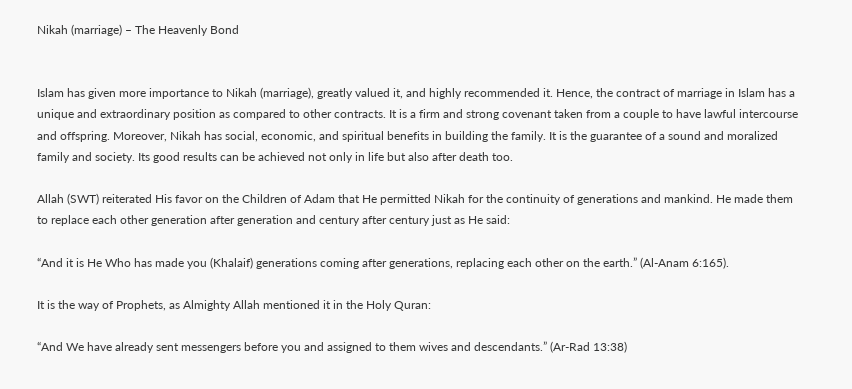Nikah (marriage) – The Heavenly Bond


Islam has given more importance to Nikah (marriage), greatly valued it, and highly recommended it. Hence, the contract of marriage in Islam has a unique and extraordinary position as compared to other contracts. It is a firm and strong covenant taken from a couple to have lawful intercourse and offspring. Moreover, Nikah has social, economic, and spiritual benefits in building the family. It is the guarantee of a sound and moralized family and society. Its good results can be achieved not only in life but also after death too.

Allah (SWT) reiterated His favor on the Children of Adam that He permitted Nikah for the continuity of generations and mankind. He made them to replace each other generation after generation and century after century just as He said:

“And it is He Who has made you (Khalaif) generations coming after generations, replacing each other on the earth.” (Al-Anam 6:165).

It is the way of Prophets, as Almighty Allah mentioned it in the Holy Quran:

“And We have already sent messengers before you and assigned to them wives and descendants.” (Ar-Rad 13:38)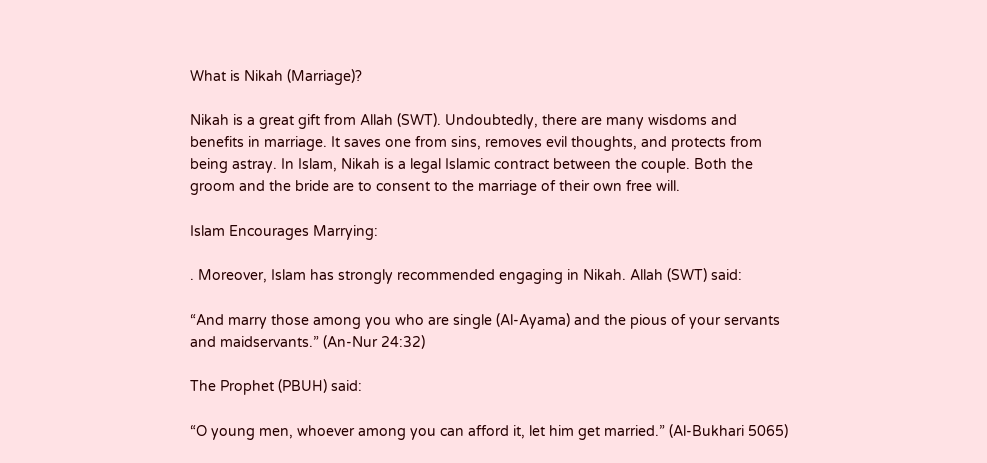What is Nikah (Marriage)?

Nikah is a great gift from Allah (SWT). Undoubtedly, there are many wisdoms and benefits in marriage. It saves one from sins, removes evil thoughts, and protects from being astray. In Islam, Nikah is a legal Islamic contract between the couple. Both the groom and the bride are to consent to the marriage of their own free will.

Islam Encourages Marrying:

. Moreover, Islam has strongly recommended engaging in Nikah. Allah (SWT) said:

“And marry those among you who are single (Al-Ayama) and the pious of your servants and maidservants.” (An-Nur 24:32)

The Prophet (PBUH) said:

“O young men, whoever among you can afford it, let him get married.” (Al-Bukhari 5065)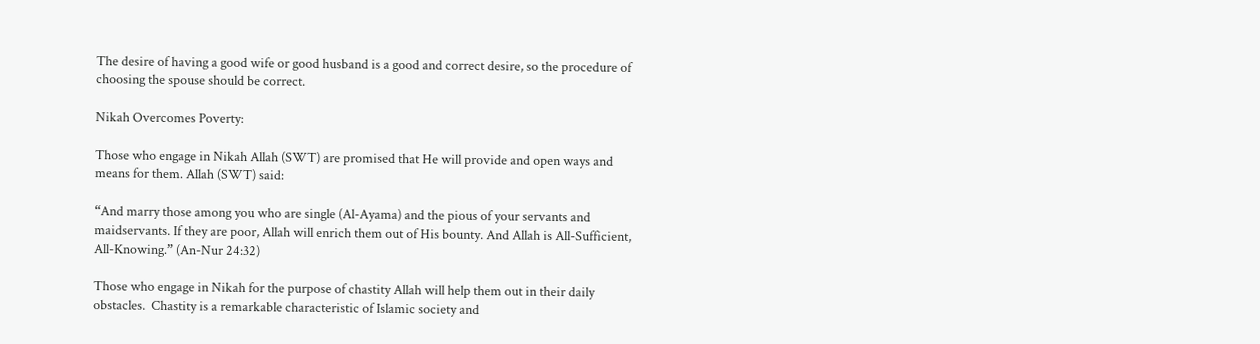The desire of having a good wife or good husband is a good and correct desire, so the procedure of choosing the spouse should be correct.

Nikah Overcomes Poverty:

Those who engage in Nikah Allah (SWT) are promised that He will provide and open ways and means for them. Allah (SWT) said:

“And marry those among you who are single (Al-Ayama) and the pious of your servants and maidservants. If they are poor, Allah will enrich them out of His bounty. And Allah is All-Sufficient, All-Knowing.” (An-Nur 24:32)

Those who engage in Nikah for the purpose of chastity Allah will help them out in their daily obstacles.  Chastity is a remarkable characteristic of Islamic society and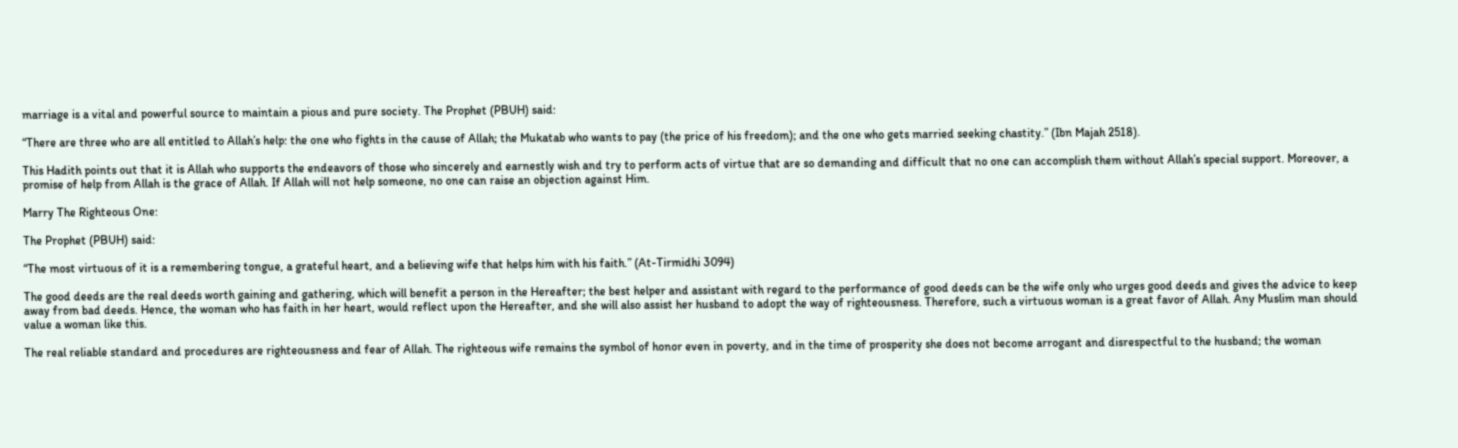marriage is a vital and powerful source to maintain a pious and pure society. The Prophet (PBUH) said:

“There are three who are all entitled to Allah’s help: the one who fights in the cause of Allah; the Mukatab who wants to pay (the price of his freedom); and the one who gets married seeking chastity.” (Ibn Majah 2518).

This Hadith points out that it is Allah who supports the endeavors of those who sincerely and earnestly wish and try to perform acts of virtue that are so demanding and difficult that no one can accomplish them without Allah’s special support. Moreover, a promise of help from Allah is the grace of Allah. If Allah will not help someone, no one can raise an objection against Him.

Marry The Righteous One:

The Prophet (PBUH) said:

“The most virtuous of it is a remembering tongue, a grateful heart, and a believing wife that helps him with his faith.” (At-Tirmidhi 3094)

The good deeds are the real deeds worth gaining and gathering, which will benefit a person in the Hereafter; the best helper and assistant with regard to the performance of good deeds can be the wife only who urges good deeds and gives the advice to keep away from bad deeds. Hence, the woman who has faith in her heart, would reflect upon the Hereafter, and she will also assist her husband to adopt the way of righteousness. Therefore, such a virtuous woman is a great favor of Allah. Any Muslim man should value a woman like this.

The real reliable standard and procedures are righteousness and fear of Allah. The righteous wife remains the symbol of honor even in poverty, and in the time of prosperity she does not become arrogant and disrespectful to the husband; the woman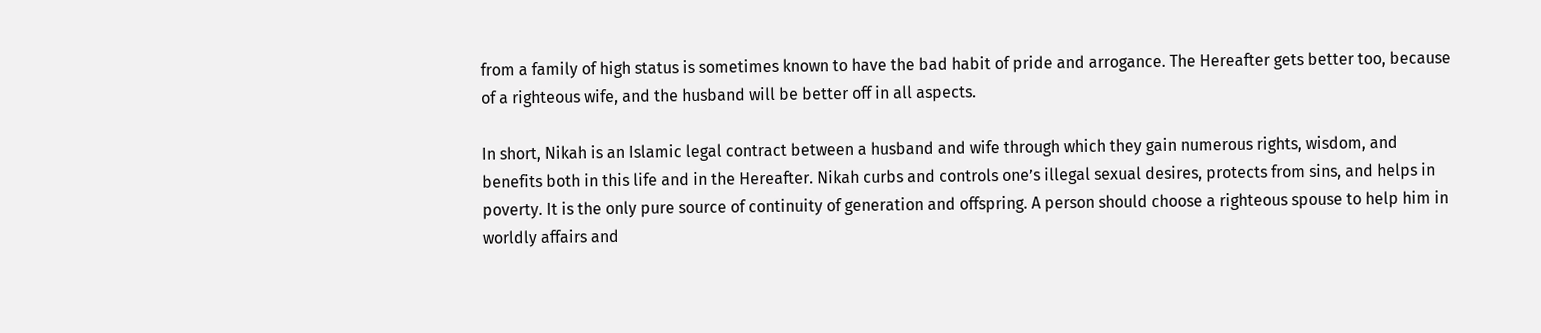from a family of high status is sometimes known to have the bad habit of pride and arrogance. The Hereafter gets better too, because of a righteous wife, and the husband will be better off in all aspects.

In short, Nikah is an Islamic legal contract between a husband and wife through which they gain numerous rights, wisdom, and benefits both in this life and in the Hereafter. Nikah curbs and controls one’s illegal sexual desires, protects from sins, and helps in poverty. It is the only pure source of continuity of generation and offspring. A person should choose a righteous spouse to help him in worldly affairs and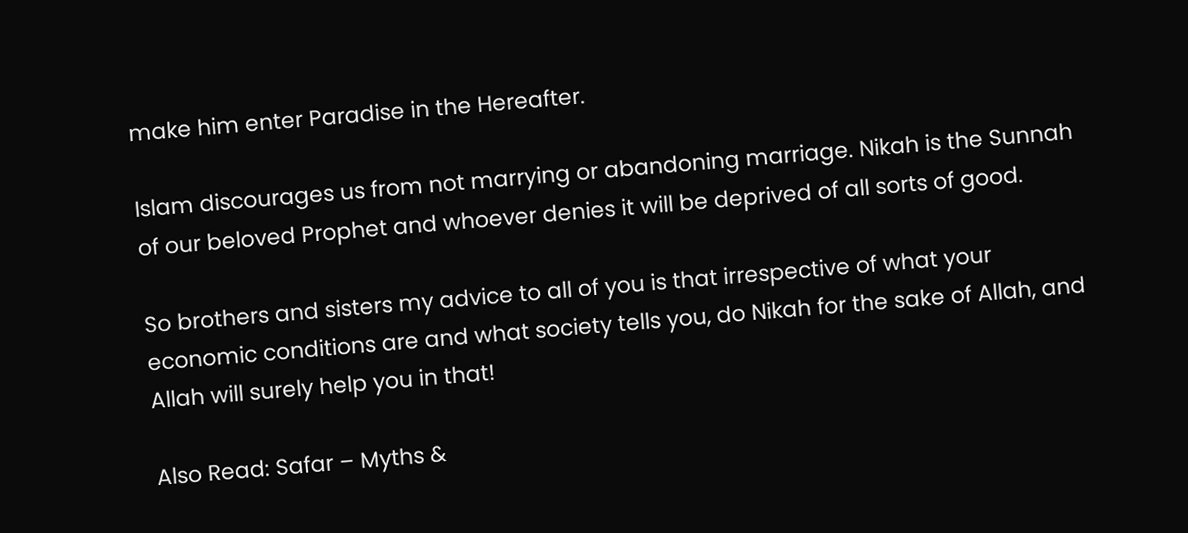make him enter Paradise in the Hereafter.

Islam discourages us from not marrying or abandoning marriage. Nikah is the Sunnah of our beloved Prophet and whoever denies it will be deprived of all sorts of good.

So brothers and sisters my advice to all of you is that irrespective of what your economic conditions are and what society tells you, do Nikah for the sake of Allah, and Allah will surely help you in that!

Also Read: Safar – Myths &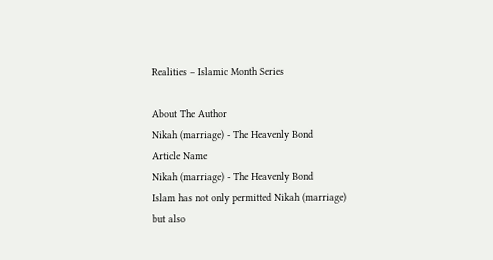Realities – Islamic Month Series

About The Author
Nikah (marriage) - The Heavenly Bond
Article Name
Nikah (marriage) - The Heavenly Bond
Islam has not only permitted Nikah (marriage) but also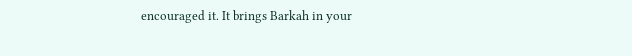encouraged it. It brings Barkah in your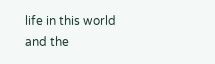life in this world and the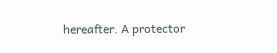hereafter. A protector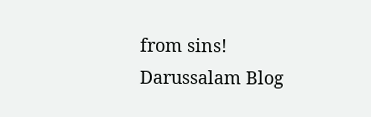from sins!
Darussalam Blog